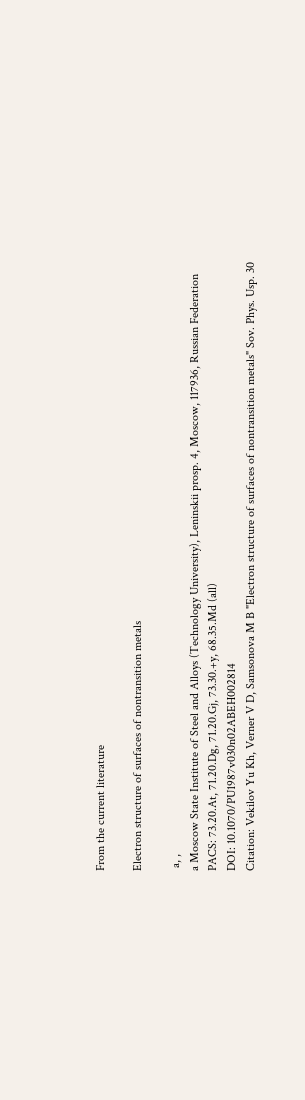From the current literature

Electron structure of surfaces of nontransition metals

 a, ,
a Moscow State Institute of Steel and Alloys (Technology University), Leninskii prosp. 4, Moscow, 117936, Russian Federation
PACS: 73.20.At, 71.20.Dg, 71.20.Gj, 73.30.+y, 68.35.Md (all)
DOI: 10.1070/PU1987v030n02ABEH002814
Citation: Vekilov Yu Kh, Verner V D, Samsonova M B "Electron structure of surfaces of nontransition metals" Sov. Phys. Usp. 30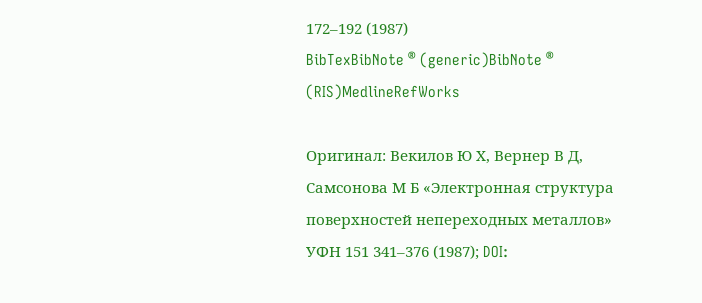172–192 (1987)
BibTexBibNote ® (generic)BibNote ® (RIS)MedlineRefWorks

Оригинал: Векилов Ю Х, Вернер В Д, Самсонова М Б «Электронная структура поверхностей непереходных металлов» УФН 151 341–376 (1987); DOI: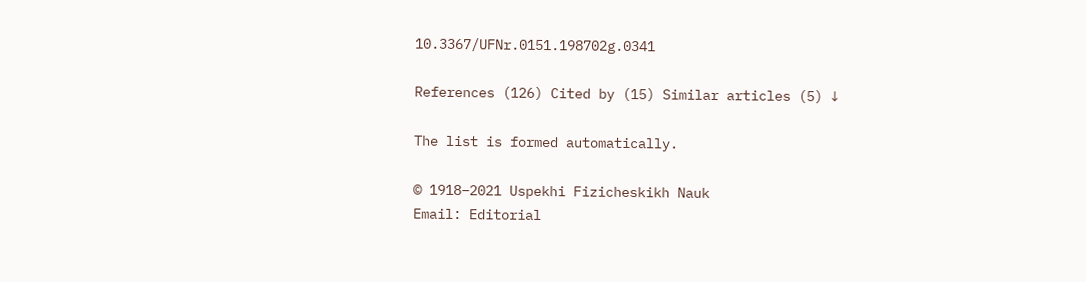10.3367/UFNr.0151.198702g.0341

References (126) Cited by (15) Similar articles (5) ↓

The list is formed automatically.

© 1918–2021 Uspekhi Fizicheskikh Nauk
Email: Editorial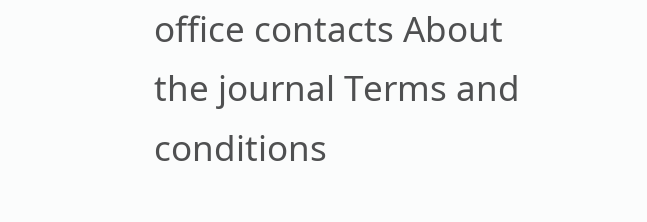office contacts About the journal Terms and conditions